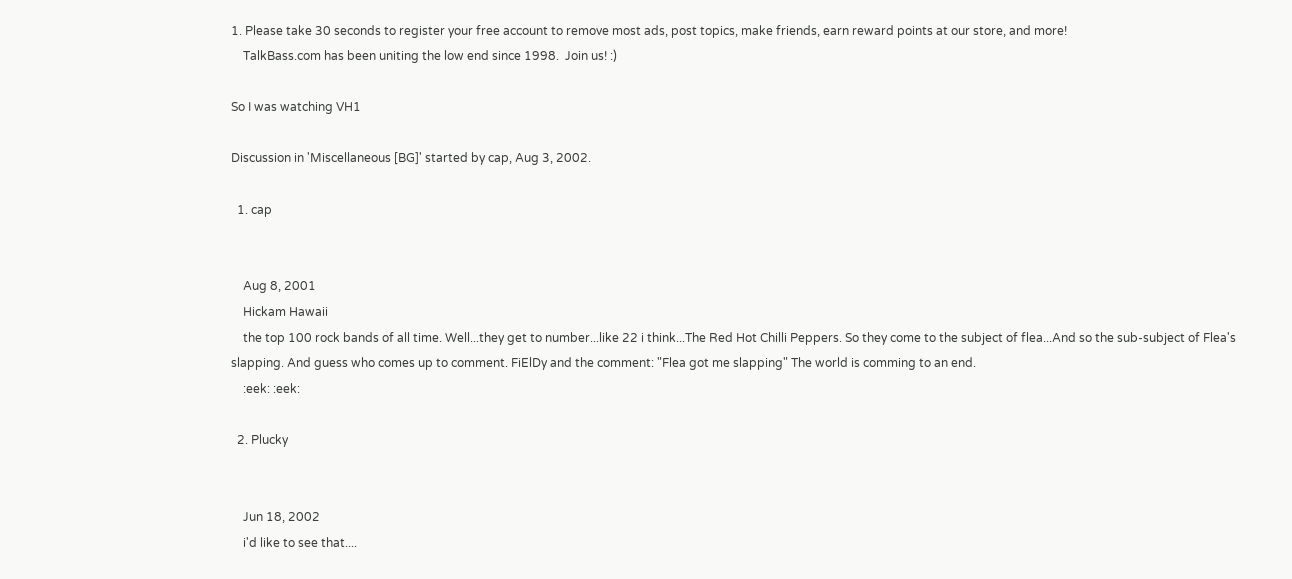1. Please take 30 seconds to register your free account to remove most ads, post topics, make friends, earn reward points at our store, and more!
    TalkBass.com has been uniting the low end since 1998.  Join us! :)

So I was watching VH1

Discussion in 'Miscellaneous [BG]' started by cap, Aug 3, 2002.

  1. cap


    Aug 8, 2001
    Hickam Hawaii
    the top 100 rock bands of all time. Well...they get to number...like 22 i think...The Red Hot Chilli Peppers. So they come to the subject of flea...And so the sub-subject of Flea's slapping. And guess who comes up to comment. FiElDy and the comment: "Flea got me slapping" The world is comming to an end.
    :eek: :eek:

  2. Plucky


    Jun 18, 2002
    i'd like to see that....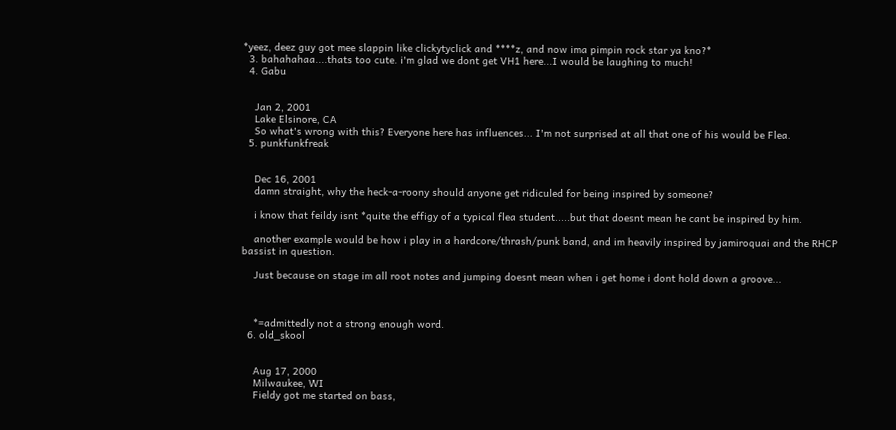*yeez, deez guy got mee slappin like clickytyclick and ****z, and now ima pimpin rock star ya kno?*
  3. bahahahaa....thats too cute. i'm glad we dont get VH1 here...I would be laughing to much!
  4. Gabu


    Jan 2, 2001
    Lake Elsinore, CA
    So what's wrong with this? Everyone here has influences... I'm not surprised at all that one of his would be Flea.
  5. punkfunkfreak


    Dec 16, 2001
    damn straight, why the heck-a-roony should anyone get ridiculed for being inspired by someone?

    i know that feildy isnt *quite the effigy of a typical flea student.....but that doesnt mean he cant be inspired by him.

    another example would be how i play in a hardcore/thrash/punk band, and im heavily inspired by jamiroquai and the RHCP bassist in question.

    Just because on stage im all root notes and jumping doesnt mean when i get home i dont hold down a groove...



    *=admittedly not a strong enough word.
  6. old_skool


    Aug 17, 2000
    Milwaukee, WI
    Fieldy got me started on bass,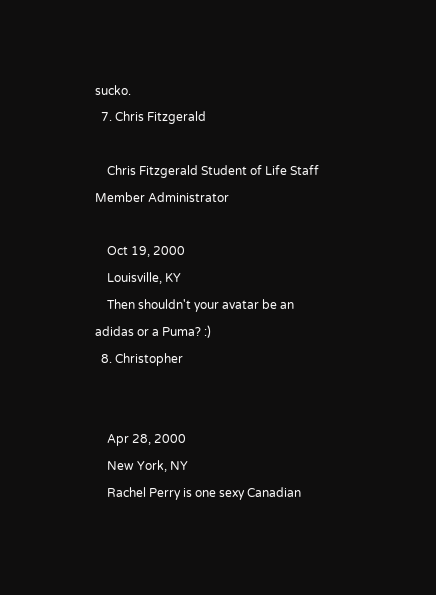sucko.
  7. Chris Fitzgerald

    Chris Fitzgerald Student of Life Staff Member Administrator

    Oct 19, 2000
    Louisville, KY
    Then shouldn't your avatar be an adidas or a Puma? :)
  8. Christopher


    Apr 28, 2000
    New York, NY
    Rachel Perry is one sexy Canadian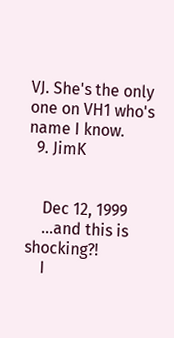VJ. She's the only one on VH1 who's name I know.
  9. JimK


    Dec 12, 1999
    ...and this is shocking?!
    I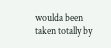woulda been taken totally by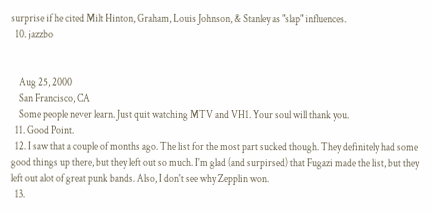surprise if he cited Milt Hinton, Graham, Louis Johnson, & Stanley as "slap" influences.
  10. jazzbo


    Aug 25, 2000
    San Francisco, CA
    Some people never learn. Just quit watching MTV and VH1. Your soul will thank you.
  11. Good Point.
  12. I saw that a couple of months ago. The list for the most part sucked though. They definitely had some good things up there, but they left out so much. I'm glad (and surpirsed) that Fugazi made the list, but they left out alot of great punk bands. Also, I don't see why Zepplin won.
  13.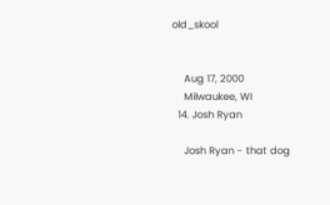old_skool


    Aug 17, 2000
    Milwaukee, WI
  14. Josh Ryan

    Josh Ryan - that dog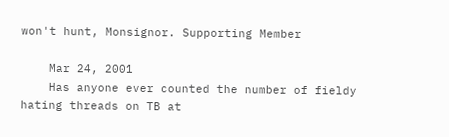won't hunt, Monsignor. Supporting Member

    Mar 24, 2001
    Has anyone ever counted the number of fieldy hating threads on TB at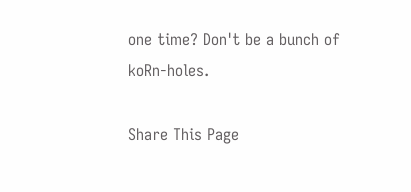one time? Don't be a bunch of koRn-holes.

Share This Page